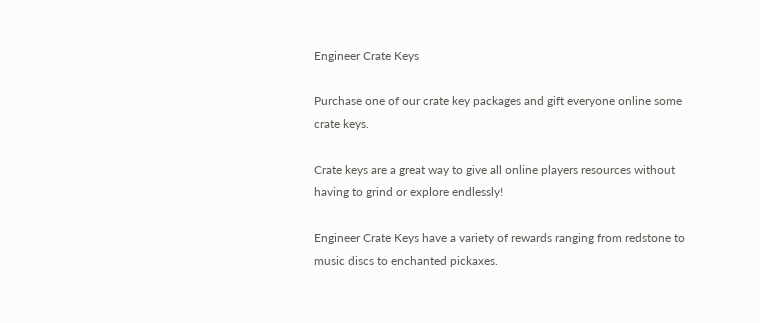Engineer Crate Keys

Purchase one of our crate key packages and gift everyone online some crate keys.

Crate keys are a great way to give all online players resources without having to grind or explore endlessly!

Engineer Crate Keys have a variety of rewards ranging from redstone to music discs to enchanted pickaxes.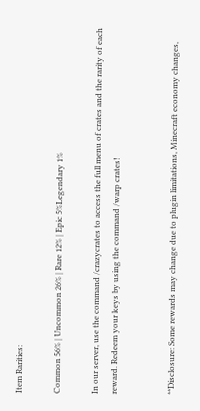Item Rarities:

Common 56% | Uncommon 26% | Rare 12% | Epic 5%Legendary 1%

In our server, use the command /crazycrates to access the full menu of crates and the rarity of each reward. Redeem your keys by using the command /warp crates!


**Disclosure: Some rewards may change due to plugin limitations, Minecraft economy changes,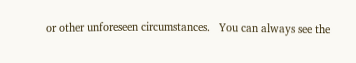or other unforeseen circumstances.   You can always see the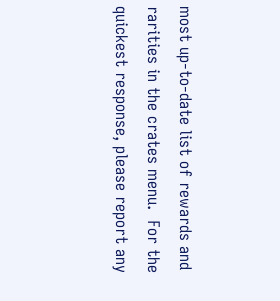most up-to-date list of rewards and rarities in the crates menu.  For the quickest response, please report any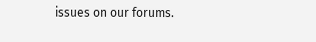issues on our forums.